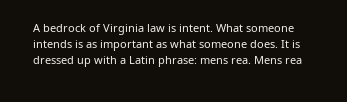A bedrock of Virginia law is intent. What someone intends is as important as what someone does. It is dressed up with a Latin phrase: mens rea. Mens rea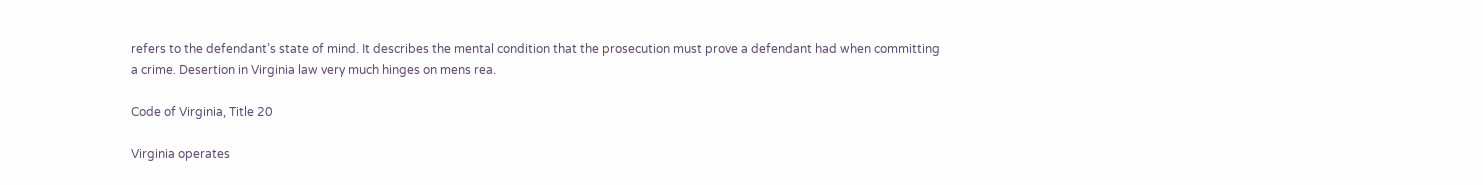refers to the defendant’s state of mind. It describes the mental condition that the prosecution must prove a defendant had when committing a crime. Desertion in Virginia law very much hinges on mens rea.

Code of Virginia, Title 20

Virginia operates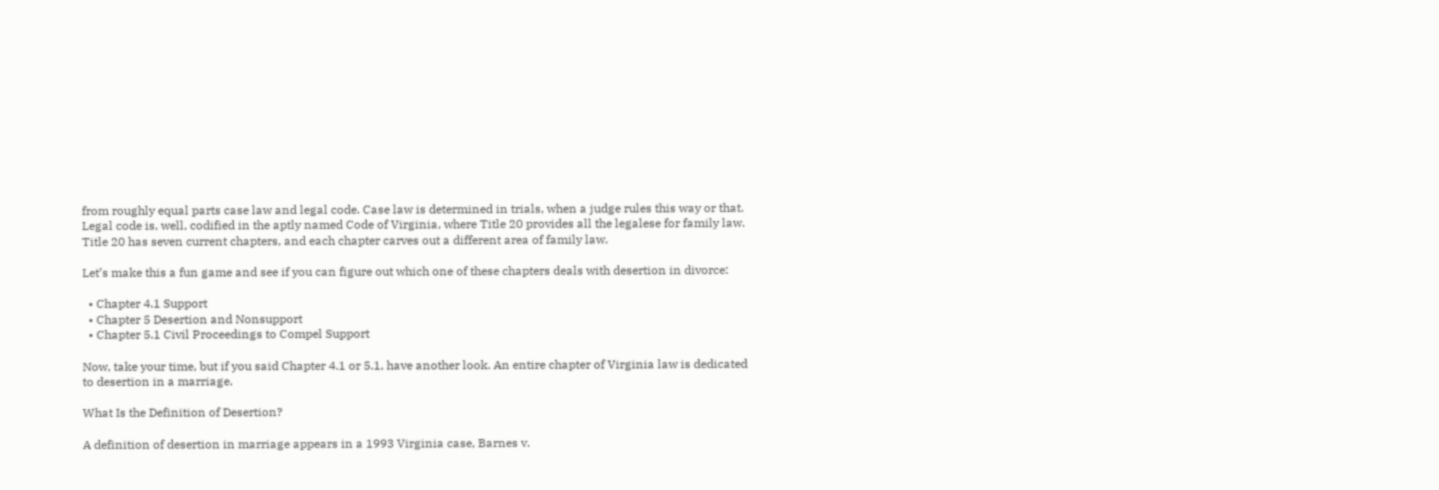from roughly equal parts case law and legal code. Case law is determined in trials, when a judge rules this way or that. Legal code is, well, codified in the aptly named Code of Virginia, where Title 20 provides all the legalese for family law. Title 20 has seven current chapters, and each chapter carves out a different area of family law.

Let’s make this a fun game and see if you can figure out which one of these chapters deals with desertion in divorce:

  • Chapter 4.1 Support
  • Chapter 5 Desertion and Nonsupport
  • Chapter 5.1 Civil Proceedings to Compel Support

Now, take your time, but if you said Chapter 4.1 or 5.1, have another look. An entire chapter of Virginia law is dedicated to desertion in a marriage.

What Is the Definition of Desertion?

A definition of desertion in marriage appears in a 1993 Virginia case, Barnes v.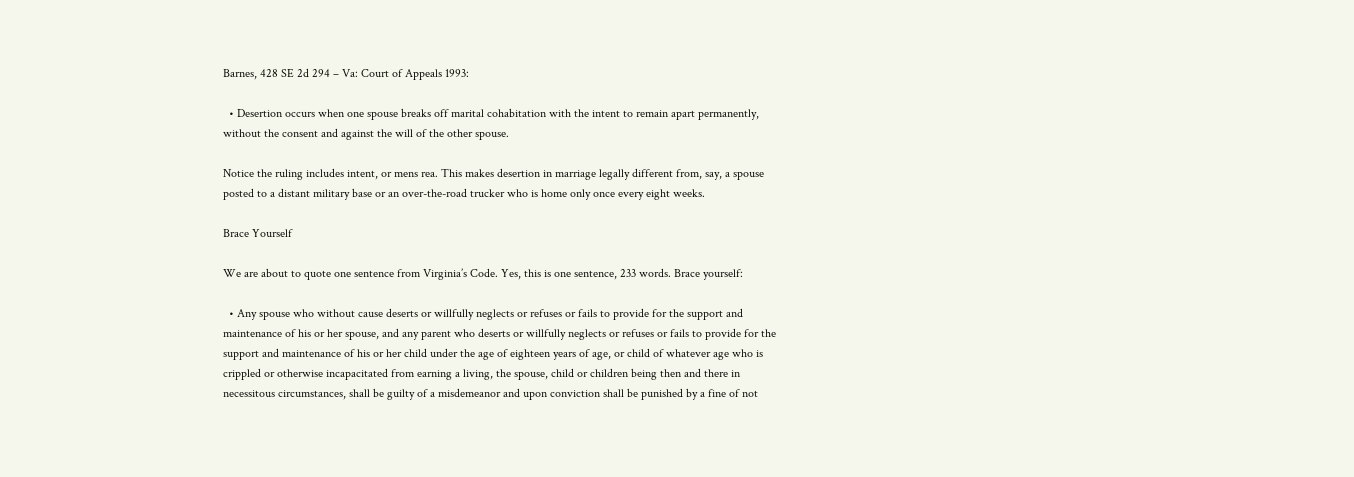Barnes, 428 SE 2d 294 – Va: Court of Appeals 1993:

  • Desertion occurs when one spouse breaks off marital cohabitation with the intent to remain apart permanently, without the consent and against the will of the other spouse.

Notice the ruling includes intent, or mens rea. This makes desertion in marriage legally different from, say, a spouse posted to a distant military base or an over-the-road trucker who is home only once every eight weeks.

Brace Yourself

We are about to quote one sentence from Virginia’s Code. Yes, this is one sentence, 233 words. Brace yourself:

  • Any spouse who without cause deserts or willfully neglects or refuses or fails to provide for the support and maintenance of his or her spouse, and any parent who deserts or willfully neglects or refuses or fails to provide for the support and maintenance of his or her child under the age of eighteen years of age, or child of whatever age who is crippled or otherwise incapacitated from earning a living, the spouse, child or children being then and there in necessitous circumstances, shall be guilty of a misdemeanor and upon conviction shall be punished by a fine of not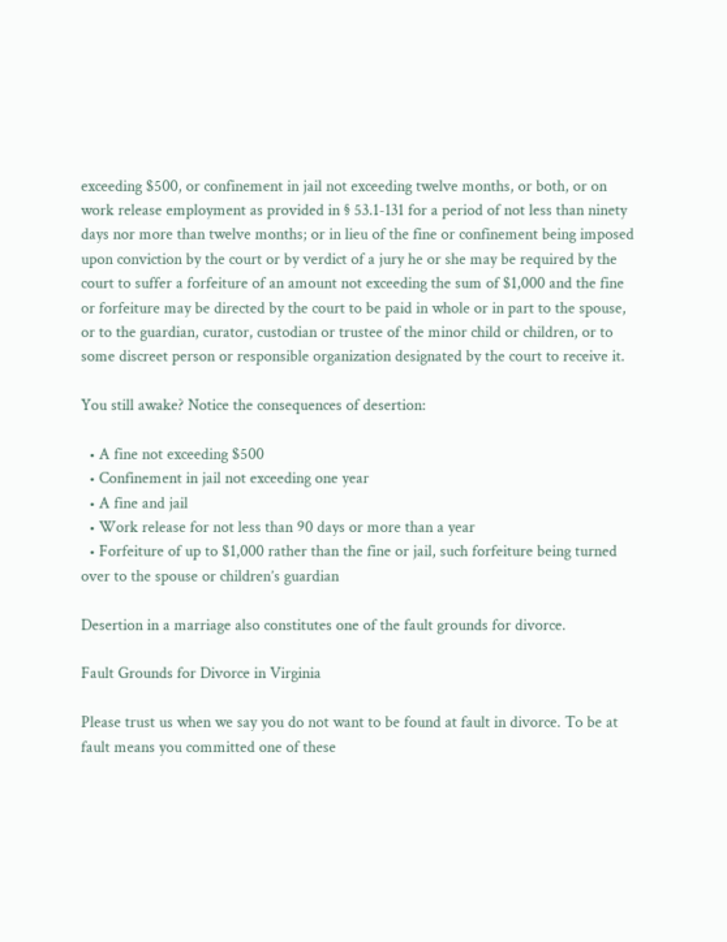exceeding $500, or confinement in jail not exceeding twelve months, or both, or on work release employment as provided in § 53.1-131 for a period of not less than ninety days nor more than twelve months; or in lieu of the fine or confinement being imposed upon conviction by the court or by verdict of a jury he or she may be required by the court to suffer a forfeiture of an amount not exceeding the sum of $1,000 and the fine or forfeiture may be directed by the court to be paid in whole or in part to the spouse, or to the guardian, curator, custodian or trustee of the minor child or children, or to some discreet person or responsible organization designated by the court to receive it.

You still awake? Notice the consequences of desertion:

  • A fine not exceeding $500
  • Confinement in jail not exceeding one year
  • A fine and jail
  • Work release for not less than 90 days or more than a year
  • Forfeiture of up to $1,000 rather than the fine or jail, such forfeiture being turned over to the spouse or children’s guardian

Desertion in a marriage also constitutes one of the fault grounds for divorce.

Fault Grounds for Divorce in Virginia

Please trust us when we say you do not want to be found at fault in divorce. To be at fault means you committed one of these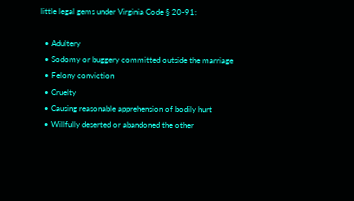little legal gems under Virginia Code § 20-91:

  • Adultery
  • Sodomy or buggery committed outside the marriage
  • Felony conviction
  • Cruelty
  • Causing reasonable apprehension of bodily hurt
  • Willfully deserted or abandoned the other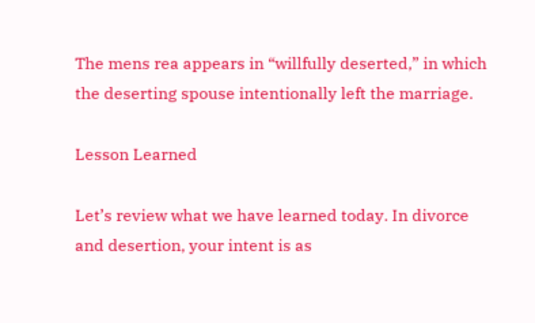The mens rea appears in “willfully deserted,” in which the deserting spouse intentionally left the marriage.

Lesson Learned

Let’s review what we have learned today. In divorce and desertion, your intent is as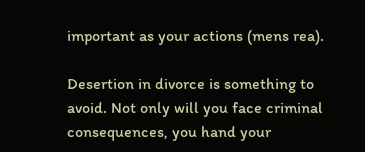important as your actions (mens rea).

Desertion in divorce is something to avoid. Not only will you face criminal consequences, you hand your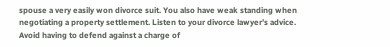spouse a very easily won divorce suit. You also have weak standing when negotiating a property settlement. Listen to your divorce lawyer’s advice. Avoid having to defend against a charge of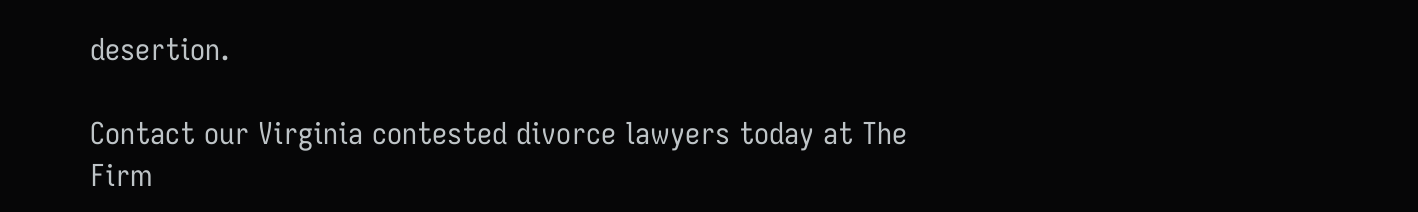desertion.

Contact our Virginia contested divorce lawyers today at The Firm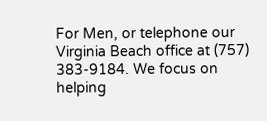For Men, or telephone our Virginia Beach office at (757) 383-9184. We focus on helping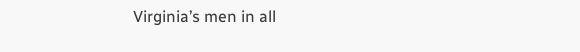Virginia’s men in all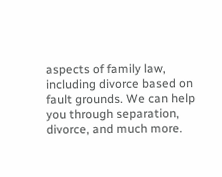aspects of family law, including divorce based on fault grounds. We can help you through separation, divorce, and much more.